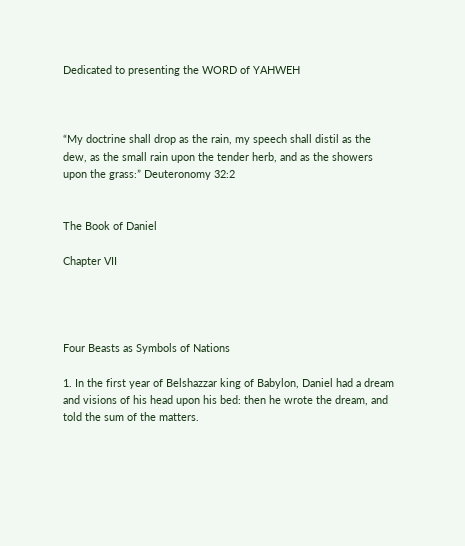Dedicated to presenting the WORD of YAHWEH



“My doctrine shall drop as the rain, my speech shall distil as the dew, as the small rain upon the tender herb, and as the showers upon the grass:” Deuteronomy 32:2


The Book of Daniel

Chapter VII




Four Beasts as Symbols of Nations

1. In the first year of Belshazzar king of Babylon, Daniel had a dream and visions of his head upon his bed: then he wrote the dream, and told the sum of the matters.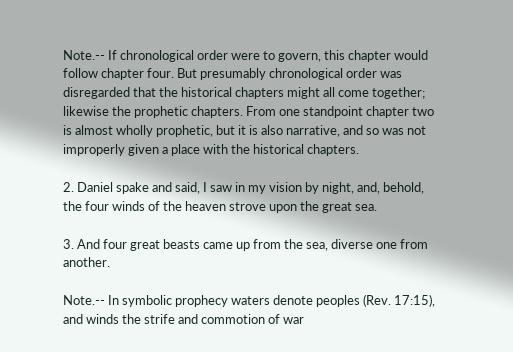Note.-- If chronological order were to govern, this chapter would follow chapter four. But presumably chronological order was disregarded that the historical chapters might all come together; likewise the prophetic chapters. From one standpoint chapter two is almost wholly prophetic, but it is also narrative, and so was not improperly given a place with the historical chapters.

2. Daniel spake and said, I saw in my vision by night, and, behold, the four winds of the heaven strove upon the great sea.

3. And four great beasts came up from the sea, diverse one from another.

Note.-- In symbolic prophecy waters denote peoples (Rev. 17:15), and winds the strife and commotion of war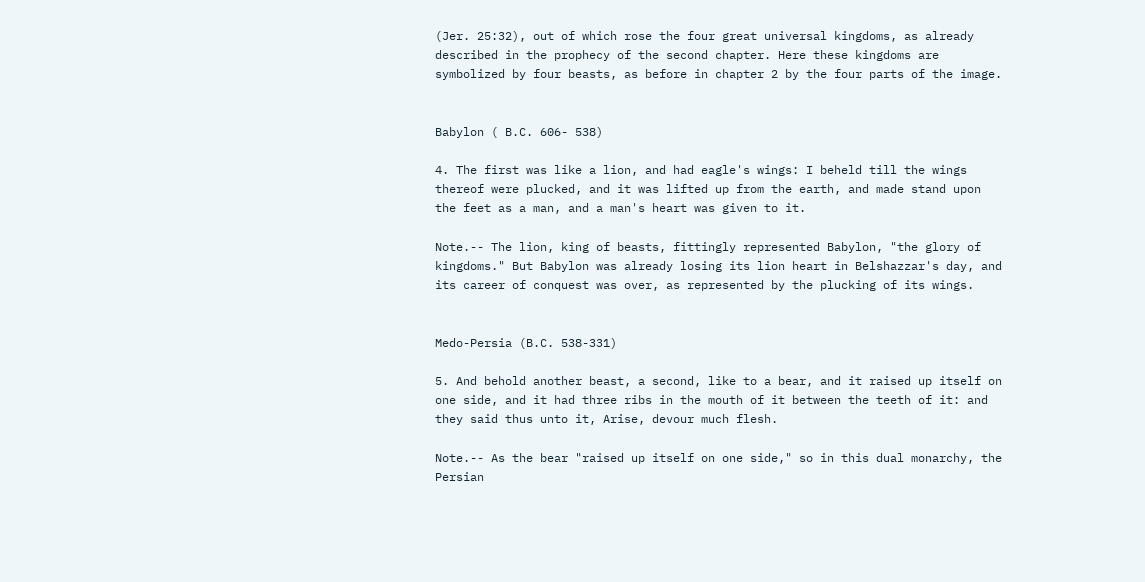(Jer. 25:32), out of which rose the four great universal kingdoms, as already described in the prophecy of the second chapter. Here these kingdoms are symbolized by four beasts, as before in chapter 2 by the four parts of the image.


Babylon ( B.C. 606- 538)

4. The first was like a lion, and had eagle's wings: I beheld till the wings thereof were plucked, and it was lifted up from the earth, and made stand upon the feet as a man, and a man's heart was given to it.

Note.-- The lion, king of beasts, fittingly represented Babylon, "the glory of kingdoms." But Babylon was already losing its lion heart in Belshazzar's day, and its career of conquest was over, as represented by the plucking of its wings.


Medo-Persia (B.C. 538-331)

5. And behold another beast, a second, like to a bear, and it raised up itself on one side, and it had three ribs in the mouth of it between the teeth of it: and they said thus unto it, Arise, devour much flesh.

Note.-- As the bear "raised up itself on one side," so in this dual monarchy, the Persian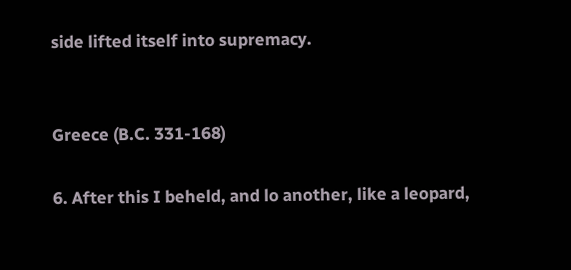side lifted itself into supremacy.


Greece (B.C. 331-168)

6. After this I beheld, and lo another, like a leopard,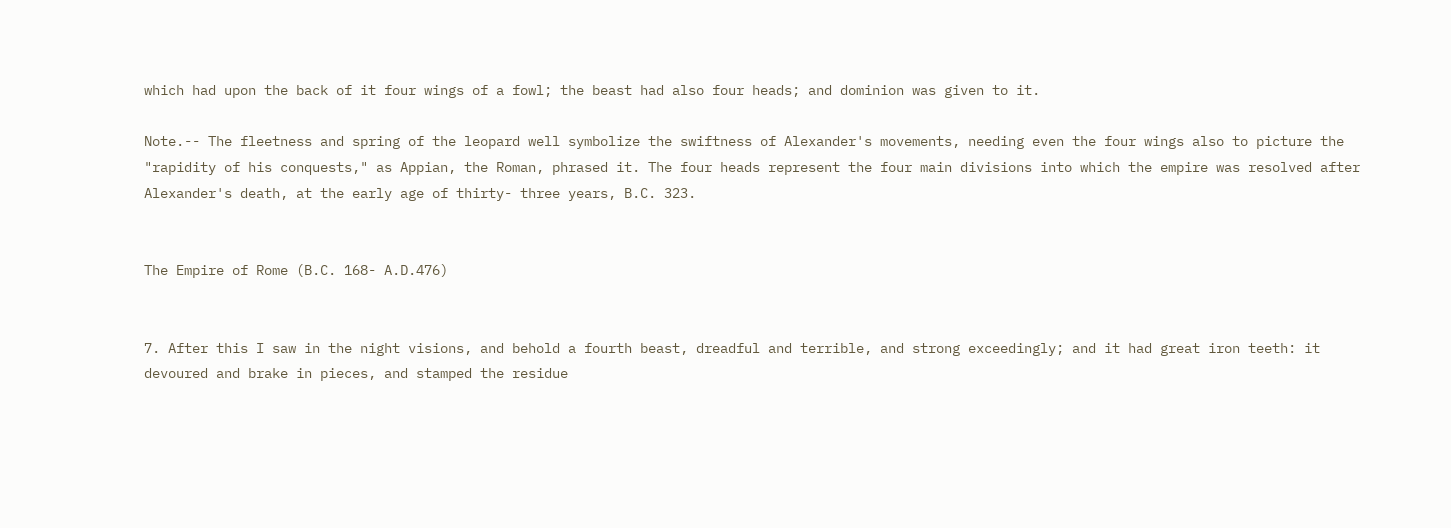which had upon the back of it four wings of a fowl; the beast had also four heads; and dominion was given to it.

Note.-- The fleetness and spring of the leopard well symbolize the swiftness of Alexander's movements, needing even the four wings also to picture the "rapidity of his conquests," as Appian, the Roman, phrased it. The four heads represent the four main divisions into which the empire was resolved after Alexander's death, at the early age of thirty- three years, B.C. 323.


The Empire of Rome (B.C. 168- A.D.476)


7. After this I saw in the night visions, and behold a fourth beast, dreadful and terrible, and strong exceedingly; and it had great iron teeth: it devoured and brake in pieces, and stamped the residue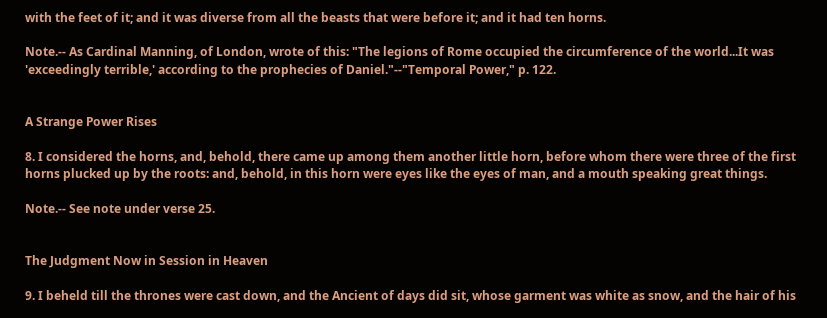with the feet of it; and it was diverse from all the beasts that were before it; and it had ten horns.

Note.-- As Cardinal Manning, of London, wrote of this: "The legions of Rome occupied the circumference of the world...It was 'exceedingly terrible,' according to the prophecies of Daniel."--"Temporal Power," p. 122.


A Strange Power Rises

8. I considered the horns, and, behold, there came up among them another little horn, before whom there were three of the first horns plucked up by the roots: and, behold, in this horn were eyes like the eyes of man, and a mouth speaking great things.

Note.-- See note under verse 25.


The Judgment Now in Session in Heaven

9. I beheld till the thrones were cast down, and the Ancient of days did sit, whose garment was white as snow, and the hair of his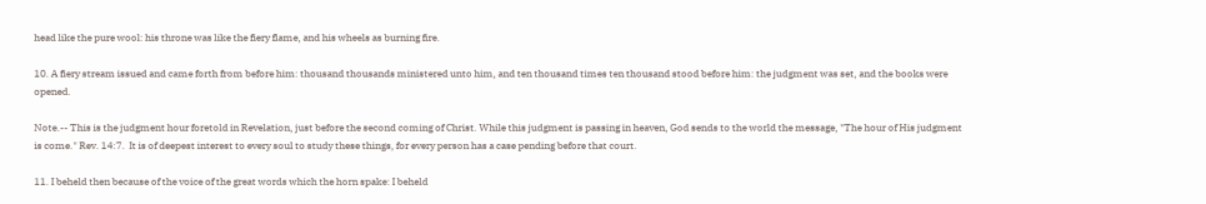head like the pure wool: his throne was like the fiery flame, and his wheels as burning fire.

10. A fiery stream issued and came forth from before him: thousand thousands ministered unto him, and ten thousand times ten thousand stood before him: the judgment was set, and the books were opened.

Note.-- This is the judgment hour foretold in Revelation, just before the second coming of Christ. While this judgment is passing in heaven, God sends to the world the message, "The hour of His judgment is come." Rev. 14:7.  It is of deepest interest to every soul to study these things, for every person has a case pending before that court.

11. I beheld then because of the voice of the great words which the horn spake: I beheld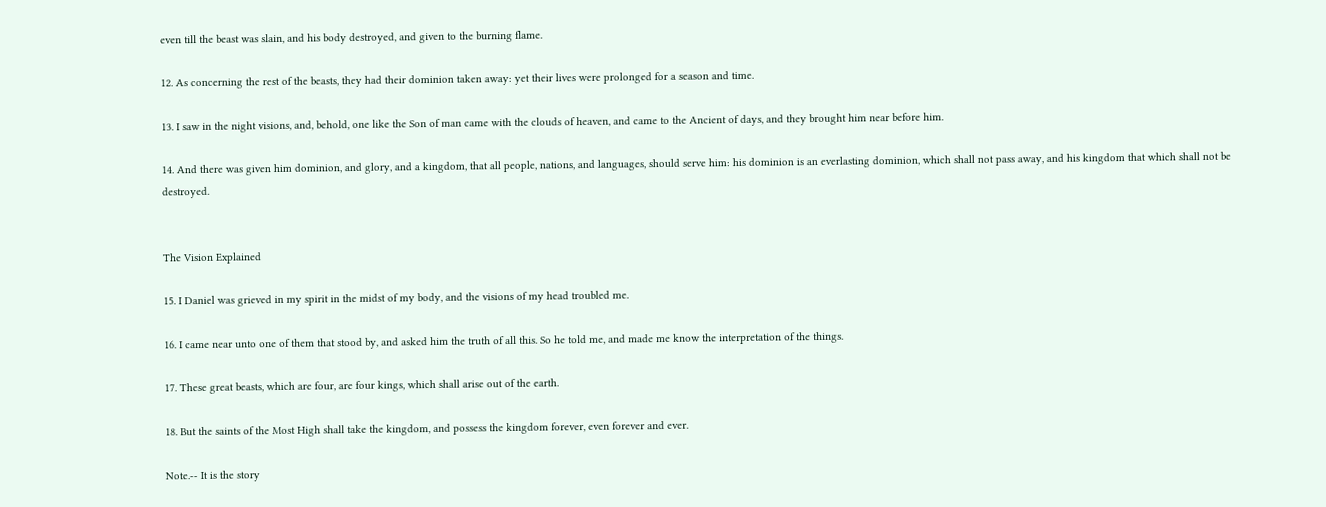even till the beast was slain, and his body destroyed, and given to the burning flame.

12. As concerning the rest of the beasts, they had their dominion taken away: yet their lives were prolonged for a season and time.

13. I saw in the night visions, and, behold, one like the Son of man came with the clouds of heaven, and came to the Ancient of days, and they brought him near before him.

14. And there was given him dominion, and glory, and a kingdom, that all people, nations, and languages, should serve him: his dominion is an everlasting dominion, which shall not pass away, and his kingdom that which shall not be destroyed.


The Vision Explained

15. I Daniel was grieved in my spirit in the midst of my body, and the visions of my head troubled me.

16. I came near unto one of them that stood by, and asked him the truth of all this. So he told me, and made me know the interpretation of the things.

17. These great beasts, which are four, are four kings, which shall arise out of the earth.

18. But the saints of the Most High shall take the kingdom, and possess the kingdom forever, even forever and ever.

Note.-- It is the story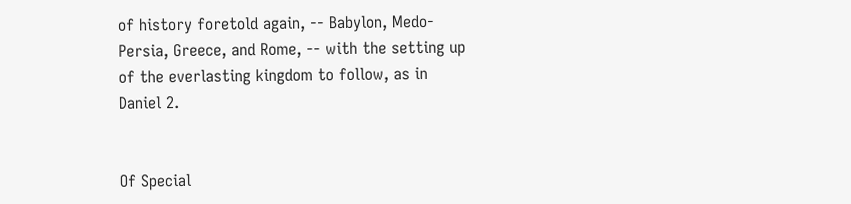of history foretold again, -- Babylon, Medo-Persia, Greece, and Rome, -- with the setting up of the everlasting kingdom to follow, as in Daniel 2.


Of Special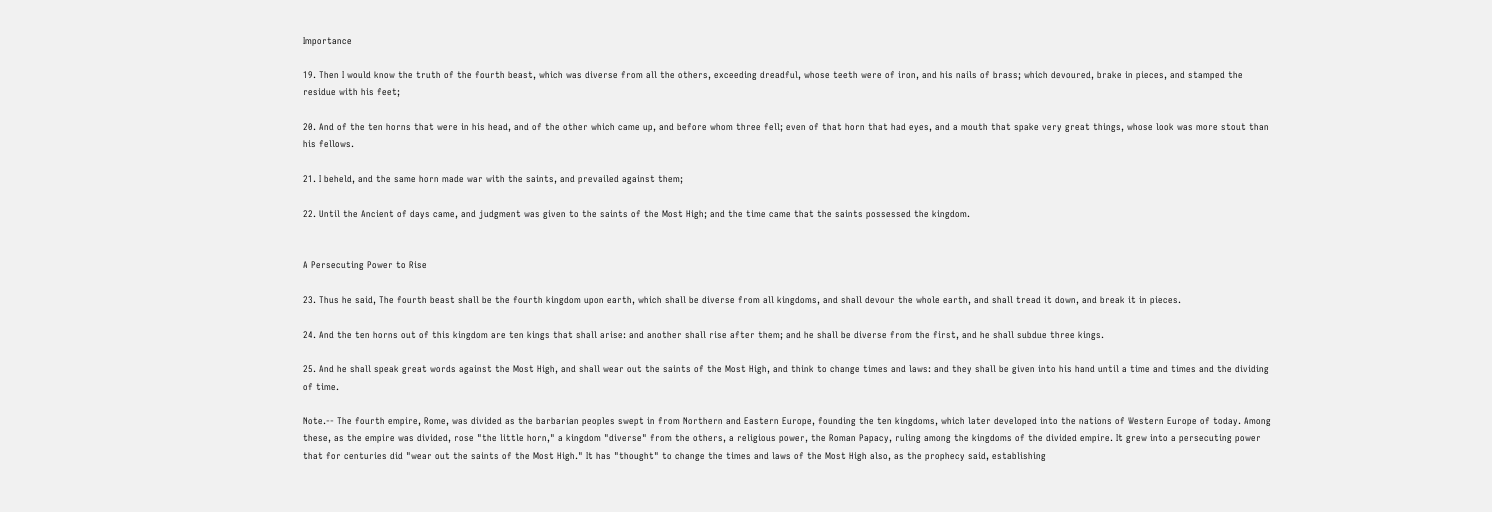Importance

19. Then I would know the truth of the fourth beast, which was diverse from all the others, exceeding dreadful, whose teeth were of iron, and his nails of brass; which devoured, brake in pieces, and stamped the residue with his feet;

20. And of the ten horns that were in his head, and of the other which came up, and before whom three fell; even of that horn that had eyes, and a mouth that spake very great things, whose look was more stout than his fellows.

21. I beheld, and the same horn made war with the saints, and prevailed against them;

22. Until the Ancient of days came, and judgment was given to the saints of the Most High; and the time came that the saints possessed the kingdom.


A Persecuting Power to Rise

23. Thus he said, The fourth beast shall be the fourth kingdom upon earth, which shall be diverse from all kingdoms, and shall devour the whole earth, and shall tread it down, and break it in pieces.

24. And the ten horns out of this kingdom are ten kings that shall arise: and another shall rise after them; and he shall be diverse from the first, and he shall subdue three kings.

25. And he shall speak great words against the Most High, and shall wear out the saints of the Most High, and think to change times and laws: and they shall be given into his hand until a time and times and the dividing of time.

Note.-- The fourth empire, Rome, was divided as the barbarian peoples swept in from Northern and Eastern Europe, founding the ten kingdoms, which later developed into the nations of Western Europe of today. Among these, as the empire was divided, rose "the little horn," a kingdom "diverse" from the others, a religious power, the Roman Papacy, ruling among the kingdoms of the divided empire. It grew into a persecuting power that for centuries did "wear out the saints of the Most High." It has "thought" to change the times and laws of the Most High also, as the prophecy said, establishing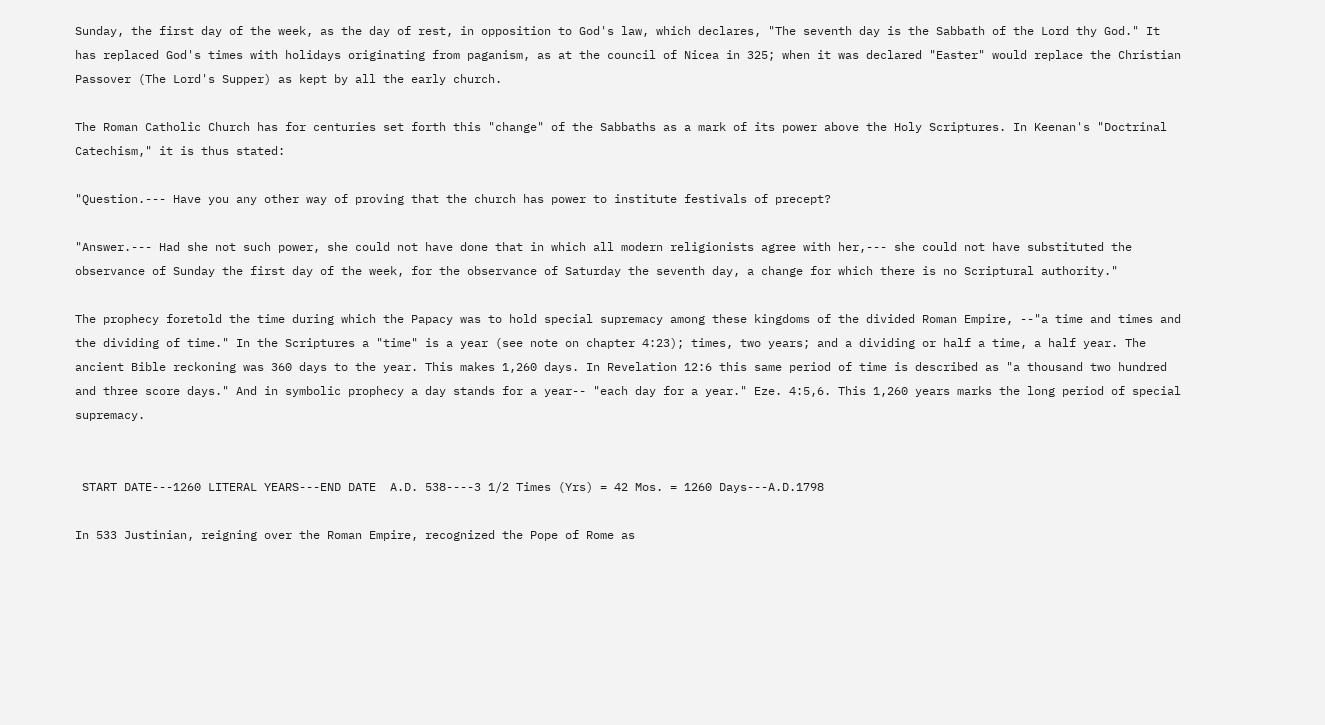Sunday, the first day of the week, as the day of rest, in opposition to God's law, which declares, "The seventh day is the Sabbath of the Lord thy God." It has replaced God's times with holidays originating from paganism, as at the council of Nicea in 325; when it was declared "Easter" would replace the Christian Passover (The Lord's Supper) as kept by all the early church.

The Roman Catholic Church has for centuries set forth this "change" of the Sabbaths as a mark of its power above the Holy Scriptures. In Keenan's "Doctrinal Catechism," it is thus stated:

"Question.--- Have you any other way of proving that the church has power to institute festivals of precept?

"Answer.--- Had she not such power, she could not have done that in which all modern religionists agree with her,--- she could not have substituted the observance of Sunday the first day of the week, for the observance of Saturday the seventh day, a change for which there is no Scriptural authority."

The prophecy foretold the time during which the Papacy was to hold special supremacy among these kingdoms of the divided Roman Empire, --"a time and times and the dividing of time." In the Scriptures a "time" is a year (see note on chapter 4:23); times, two years; and a dividing or half a time, a half year. The ancient Bible reckoning was 360 days to the year. This makes 1,260 days. In Revelation 12:6 this same period of time is described as "a thousand two hundred and three score days." And in symbolic prophecy a day stands for a year-- "each day for a year." Eze. 4:5,6. This 1,260 years marks the long period of special supremacy.


 START DATE---1260 LITERAL YEARS---END DATE  A.D. 538----3 1/2 Times (Yrs) = 42 Mos. = 1260 Days---A.D.1798

In 533 Justinian, reigning over the Roman Empire, recognized the Pope of Rome as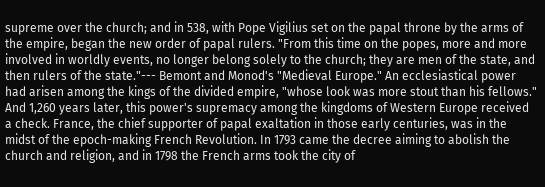supreme over the church; and in 538, with Pope Vigilius set on the papal throne by the arms of the empire, began the new order of papal rulers. "From this time on the popes, more and more involved in worldly events, no longer belong solely to the church; they are men of the state, and then rulers of the state."--- Bemont and Monod's "Medieval Europe." An ecclesiastical power had arisen among the kings of the divided empire, "whose look was more stout than his fellows." And 1,260 years later, this power's supremacy among the kingdoms of Western Europe received a check. France, the chief supporter of papal exaltation in those early centuries, was in the midst of the epoch-making French Revolution. In 1793 came the decree aiming to abolish the church and religion, and in 1798 the French arms took the city of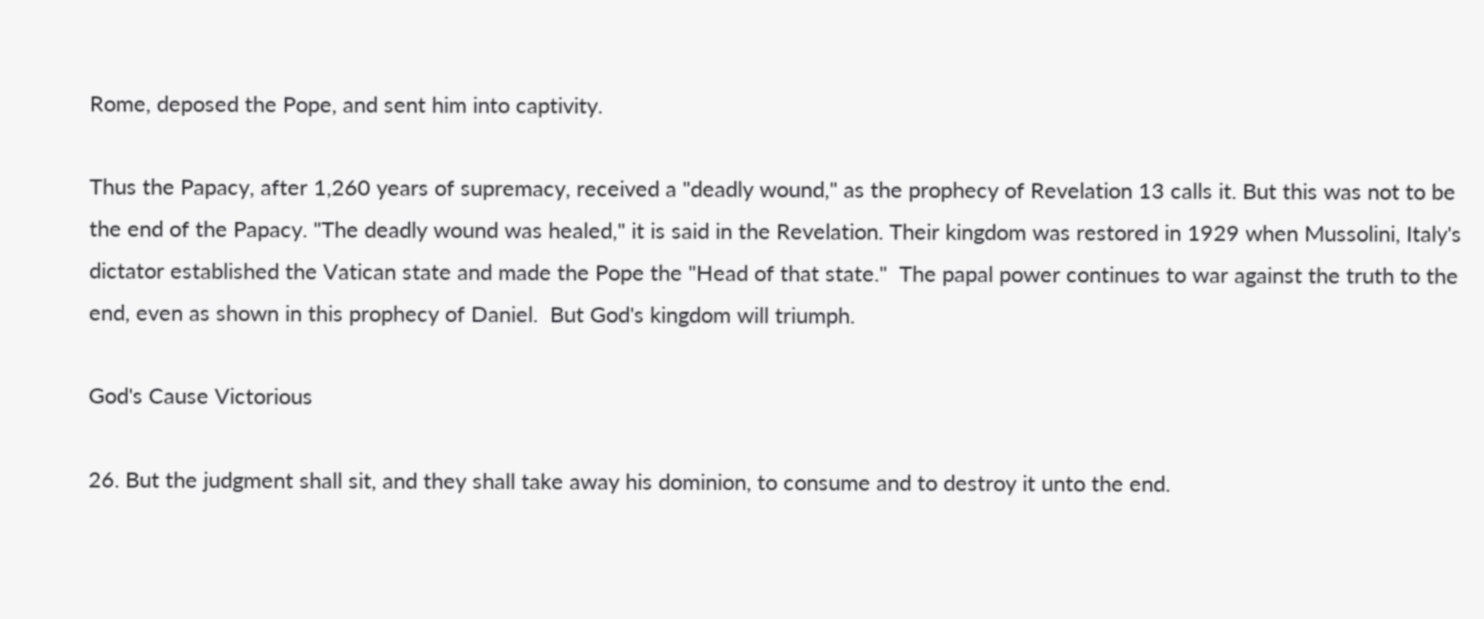Rome, deposed the Pope, and sent him into captivity.

Thus the Papacy, after 1,260 years of supremacy, received a "deadly wound," as the prophecy of Revelation 13 calls it. But this was not to be the end of the Papacy. "The deadly wound was healed," it is said in the Revelation. Their kingdom was restored in 1929 when Mussolini, Italy's dictator established the Vatican state and made the Pope the "Head of that state."  The papal power continues to war against the truth to the end, even as shown in this prophecy of Daniel.  But God's kingdom will triumph.

God's Cause Victorious

26. But the judgment shall sit, and they shall take away his dominion, to consume and to destroy it unto the end.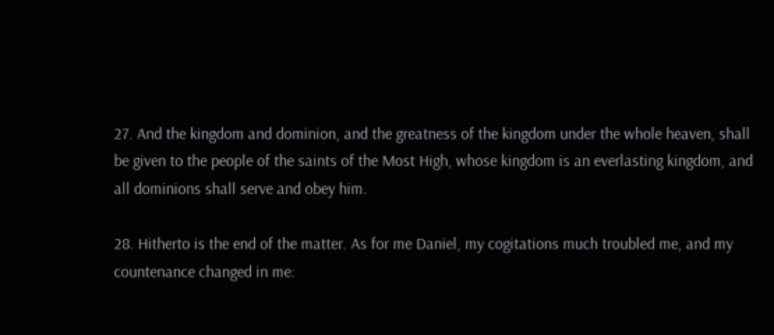27. And the kingdom and dominion, and the greatness of the kingdom under the whole heaven, shall be given to the people of the saints of the Most High, whose kingdom is an everlasting kingdom, and all dominions shall serve and obey him.

28. Hitherto is the end of the matter. As for me Daniel, my cogitations much troubled me, and my countenance changed in me: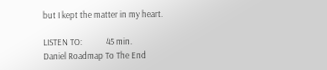but I kept the matter in my heart.

LISTEN TO:            45 min.
Daniel Roadmap To The End